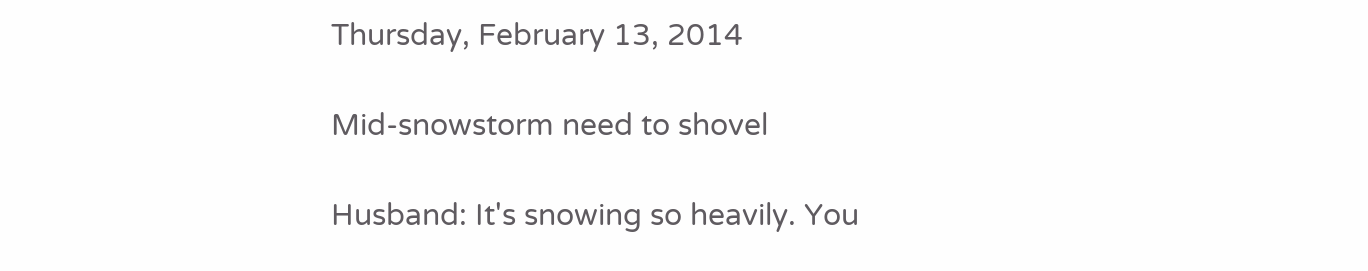Thursday, February 13, 2014

Mid-snowstorm need to shovel

Husband: It's snowing so heavily. You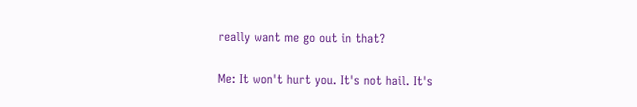really want me go out in that?

Me: It won't hurt you. It's not hail. It's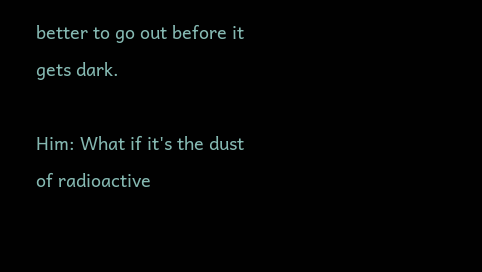better to go out before it gets dark.

Him: What if it's the dust of radioactive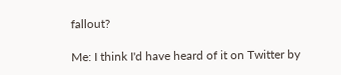fallout?

Me: I think I'd have heard of it on Twitter by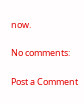now.

No comments:

Post a Comment